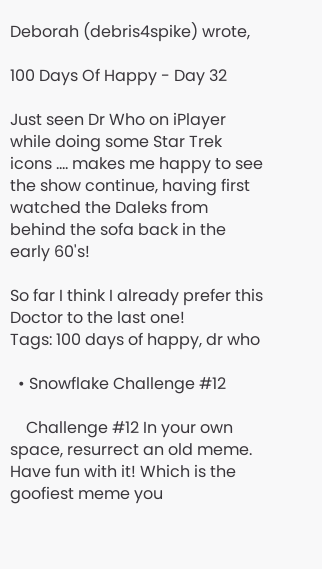Deborah (debris4spike) wrote,

100 Days Of Happy - Day 32

Just seen Dr Who on iPlayer while doing some Star Trek icons .... makes me happy to see the show continue, having first watched the Daleks from behind the sofa back in the early 60's!

So far I think I already prefer this Doctor to the last one!
Tags: 100 days of happy, dr who

  • Snowflake Challenge #12

    Challenge #12 In your own space, resurrect an old meme. Have fun with it! Which is the goofiest meme you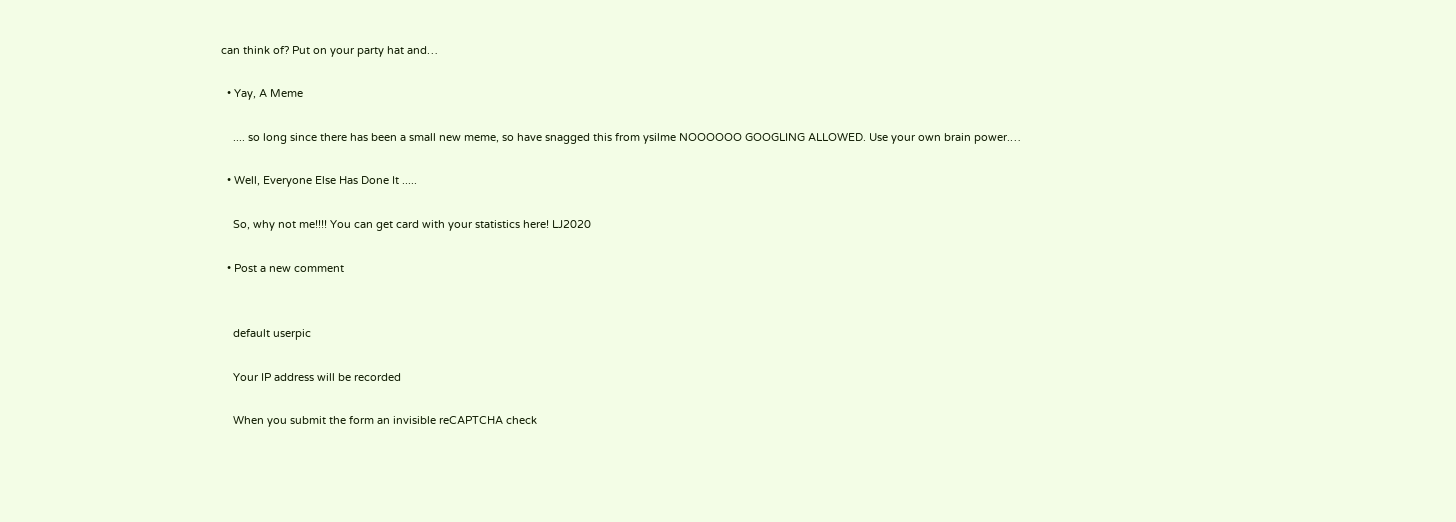can think of? Put on your party hat and…

  • Yay, A Meme

    .... so long since there has been a small new meme, so have snagged this from ysilme NOOOOOO GOOGLING ALLOWED. Use your own brain power.…

  • Well, Everyone Else Has Done It .....

    So, why not me!!!! You can get card with your statistics here! LJ2020

  • Post a new comment


    default userpic

    Your IP address will be recorded

    When you submit the form an invisible reCAPTCHA check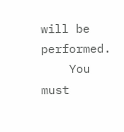will be performed.
    You must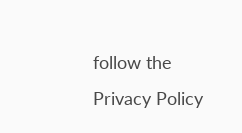follow the Privacy Policy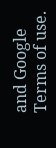and Google Terms of use.